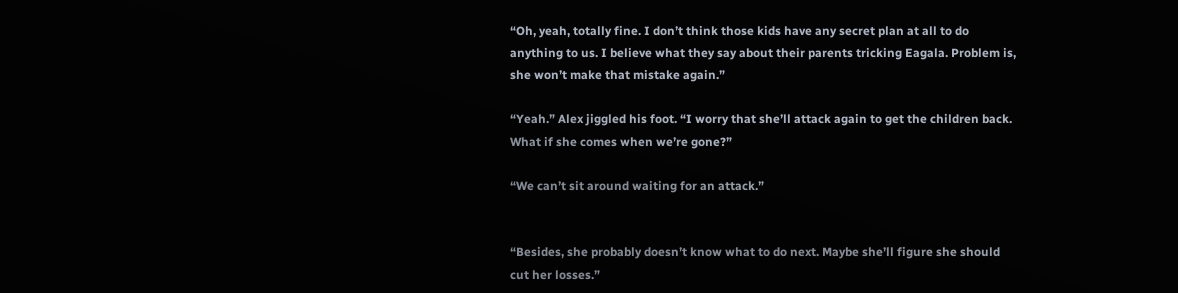“Oh, yeah, totally fine. I don’t think those kids have any secret plan at all to do anything to us. I believe what they say about their parents tricking Eagala. Problem is, she won’t make that mistake again.”

“Yeah.” Alex jiggled his foot. “I worry that she’ll attack again to get the children back. What if she comes when we’re gone?”

“We can’t sit around waiting for an attack.”


“Besides, she probably doesn’t know what to do next. Maybe she’ll figure she should cut her losses.”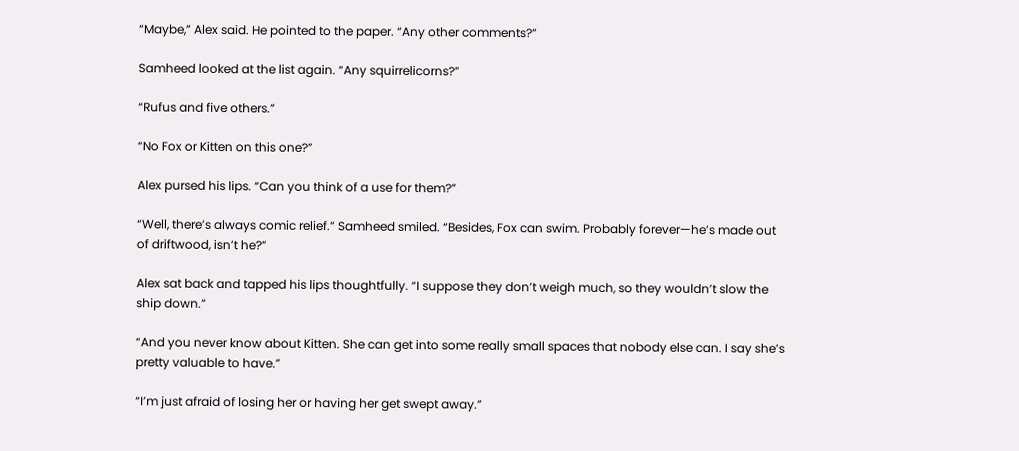“Maybe,” Alex said. He pointed to the paper. “Any other comments?”

Samheed looked at the list again. “Any squirrelicorns?”

“Rufus and five others.”

“No Fox or Kitten on this one?”

Alex pursed his lips. “Can you think of a use for them?”

“Well, there’s always comic relief.” Samheed smiled. “Besides, Fox can swim. Probably forever—he’s made out of driftwood, isn’t he?”

Alex sat back and tapped his lips thoughtfully. “I suppose they don’t weigh much, so they wouldn’t slow the ship down.”

“And you never know about Kitten. She can get into some really small spaces that nobody else can. I say she’s pretty valuable to have.”

“I’m just afraid of losing her or having her get swept away.”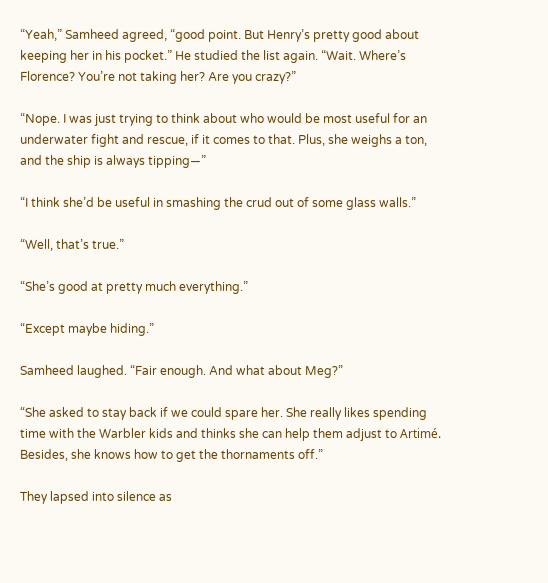“Yeah,” Samheed agreed, “good point. But Henry’s pretty good about keeping her in his pocket.” He studied the list again. “Wait. Where’s Florence? You’re not taking her? Are you crazy?”

“Nope. I was just trying to think about who would be most useful for an underwater fight and rescue, if it comes to that. Plus, she weighs a ton, and the ship is always tipping—”

“I think she’d be useful in smashing the crud out of some glass walls.”

“Well, that’s true.”

“She’s good at pretty much everything.”

“Except maybe hiding.”

Samheed laughed. “Fair enough. And what about Meg?”

“She asked to stay back if we could spare her. She really likes spending time with the Warbler kids and thinks she can help them adjust to Artimé. Besides, she knows how to get the thornaments off.”

They lapsed into silence as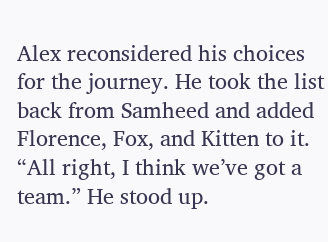Alex reconsidered his choices for the journey. He took the list back from Samheed and added Florence, Fox, and Kitten to it. “All right, I think we’ve got a team.” He stood up.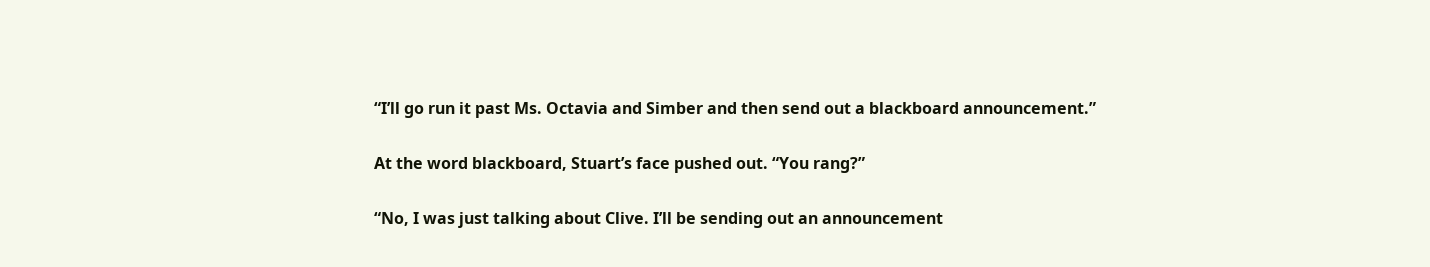“I’ll go run it past Ms. Octavia and Simber and then send out a blackboard announcement.”

At the word blackboard, Stuart’s face pushed out. “You rang?”

“No, I was just talking about Clive. I’ll be sending out an announcement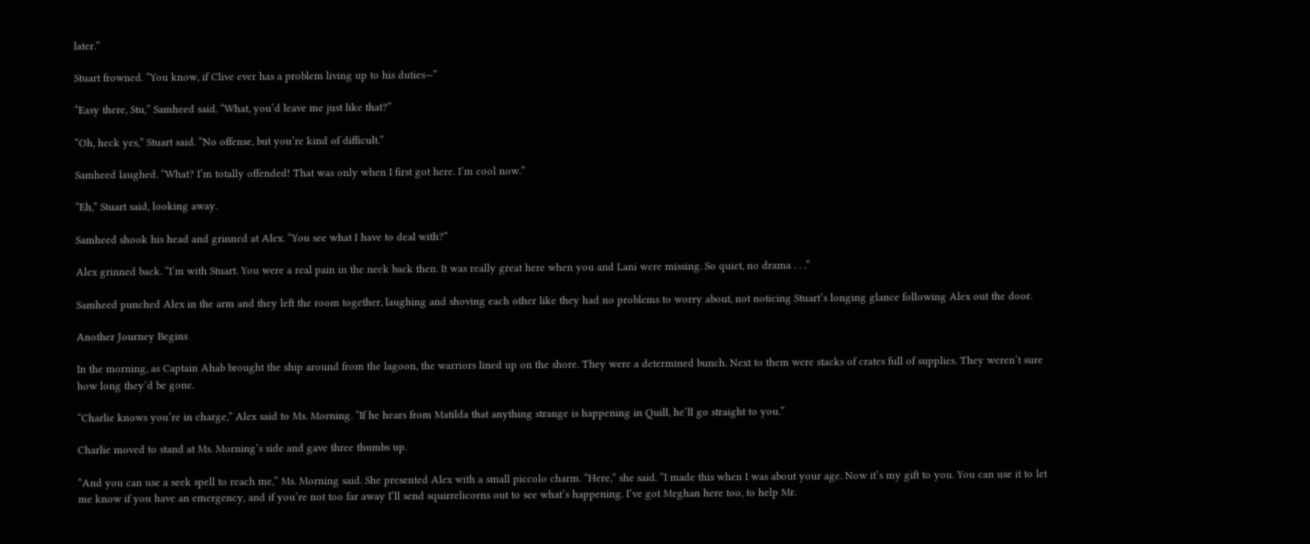later.”

Stuart frowned. “You know, if Clive ever has a problem living up to his duties—”

“Easy there, Stu,” Samheed said. “What, you’d leave me just like that?”

“Oh, heck yes,” Stuart said. “No offense, but you’re kind of difficult.”

Samheed laughed. “What? I’m totally offended! That was only when I first got here. I’m cool now.”

“Eh,” Stuart said, looking away.

Samheed shook his head and grinned at Alex. “You see what I have to deal with?”

Alex grinned back. “I’m with Stuart. You were a real pain in the neck back then. It was really great here when you and Lani were missing. So quiet, no drama . . .”

Samheed punched Alex in the arm and they left the room together, laughing and shoving each other like they had no problems to worry about, not noticing Stuart’s longing glance following Alex out the door.

Another Journey Begins

In the morning, as Captain Ahab brought the ship around from the lagoon, the warriors lined up on the shore. They were a determined bunch. Next to them were stacks of crates full of supplies. They weren’t sure how long they’d be gone.

“Charlie knows you’re in charge,” Alex said to Ms. Morning. “If he hears from Matilda that anything strange is happening in Quill, he’ll go straight to you.”

Charlie moved to stand at Ms. Morning’s side and gave three thumbs up.

“And you can use a seek spell to reach me,” Ms. Morning said. She presented Alex with a small piccolo charm. “Here,” she said. “I made this when I was about your age. Now it’s my gift to you. You can use it to let me know if you have an emergency, and if you’re not too far away I’ll send squirrelicorns out to see what’s happening. I’ve got Meghan here too, to help Mr.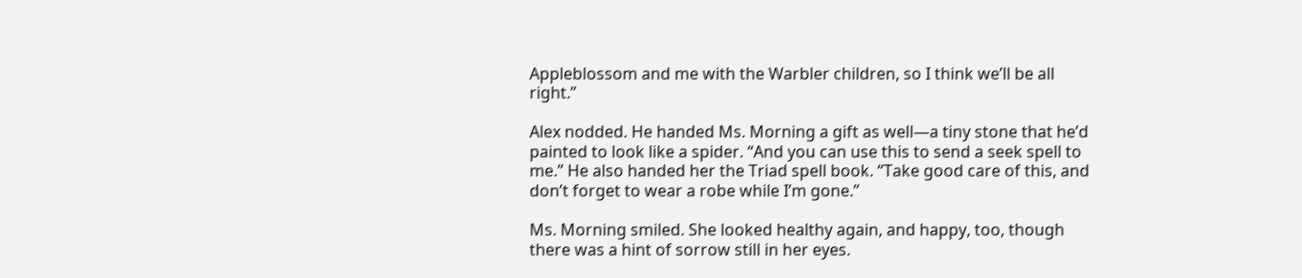Appleblossom and me with the Warbler children, so I think we’ll be all right.”

Alex nodded. He handed Ms. Morning a gift as well—a tiny stone that he’d painted to look like a spider. “And you can use this to send a seek spell to me.” He also handed her the Triad spell book. “Take good care of this, and don’t forget to wear a robe while I’m gone.”

Ms. Morning smiled. She looked healthy again, and happy, too, though there was a hint of sorrow still in her eyes.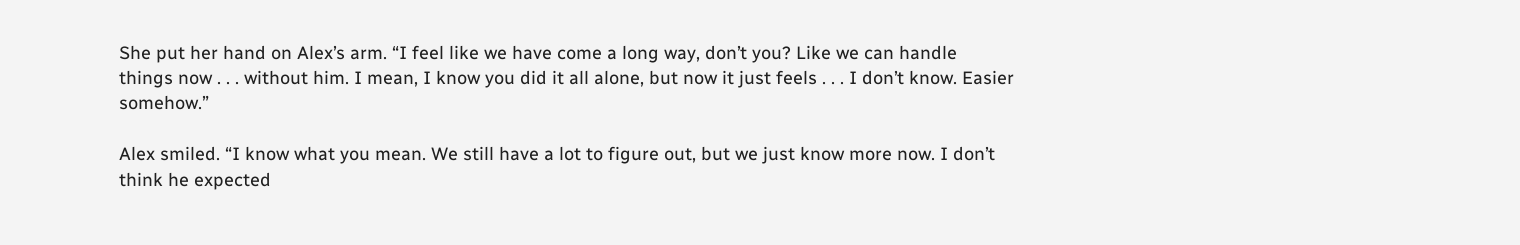She put her hand on Alex’s arm. “I feel like we have come a long way, don’t you? Like we can handle things now . . . without him. I mean, I know you did it all alone, but now it just feels . . . I don’t know. Easier somehow.”

Alex smiled. “I know what you mean. We still have a lot to figure out, but we just know more now. I don’t think he expected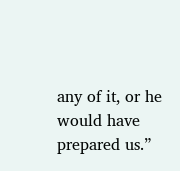any of it, or he would have prepared us.”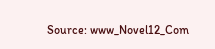Source: www_Novel12_Com